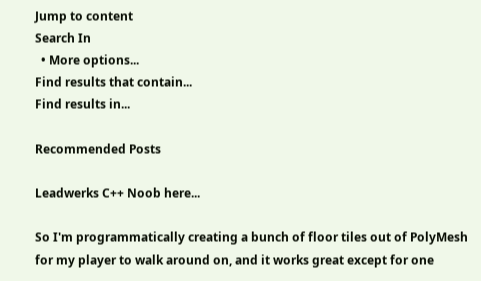Jump to content
Search In
  • More options...
Find results that contain...
Find results in...

Recommended Posts

Leadwerks C++ Noob here...

So I'm programmatically creating a bunch of floor tiles out of PolyMesh for my player to walk around on, and it works great except for one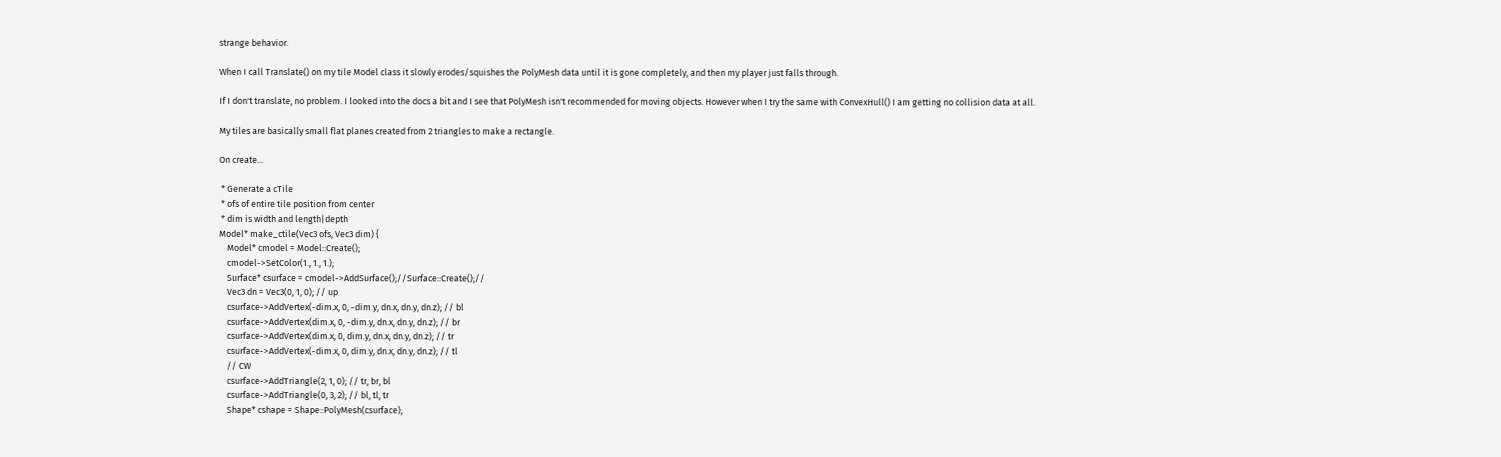strange behavior.

When I call Translate() on my tile Model class it slowly erodes/squishes the PolyMesh data until it is gone completely, and then my player just falls through.

If I don't translate, no problem. I looked into the docs a bit and I see that PolyMesh isn't recommended for moving objects. However when I try the same with ConvexHull() I am getting no collision data at all.

My tiles are basically small flat planes created from 2 triangles to make a rectangle.

On create...

 * Generate a cTile
 * ofs of entire tile position from center
 * dim is width and length|depth
Model* make_ctile(Vec3 ofs, Vec3 dim) {
    Model* cmodel = Model::Create();
    cmodel->SetColor(1., 1., 1.);
    Surface* csurface = cmodel->AddSurface();//Surface::Create();//
    Vec3 dn = Vec3(0, 1, 0); // up
    csurface->AddVertex(-dim.x, 0, -dim.y, dn.x, dn.y, dn.z); // bl
    csurface->AddVertex(dim.x, 0, -dim.y, dn.x, dn.y, dn.z); // br
    csurface->AddVertex(dim.x, 0, dim.y, dn.x, dn.y, dn.z); // tr
    csurface->AddVertex(-dim.x, 0, dim.y, dn.x, dn.y, dn.z); // tl
    // CW
    csurface->AddTriangle(2, 1, 0); // tr, br, bl
    csurface->AddTriangle(0, 3, 2); // bl, tl, tr
    Shape* cshape = Shape::PolyMesh(csurface);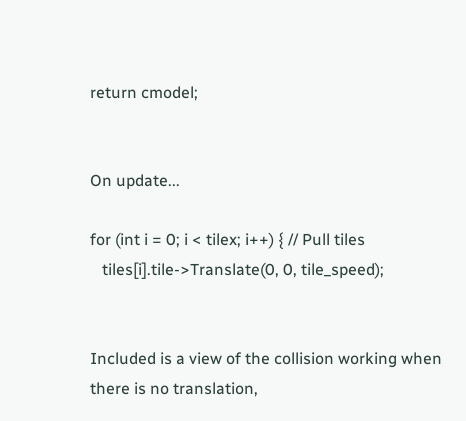return cmodel;


On update...

for (int i = 0; i < tilex; i++) { // Pull tiles
   tiles[i].tile->Translate(0, 0, tile_speed);


Included is a view of the collision working when there is no translation,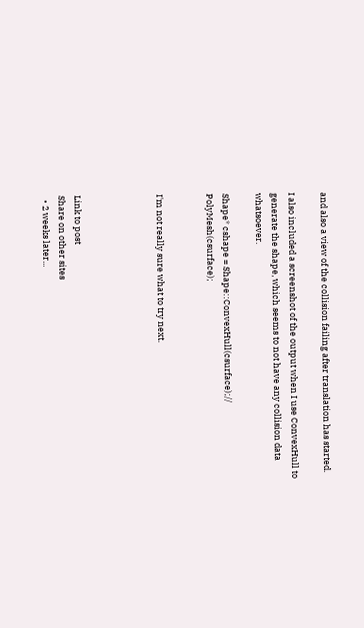and also a view of the collision failing after translation has started.

I also included a screenshot of the output when I use ConvexHull to generate the shape, which seems to not have any collision data whatsoever.

Shape* cshape = Shape::ConvexHull(csurface);// PolyMesh(csurface);


I'm not really sure what to try next.




Link to post
Share on other sites
  • 2 weeks later...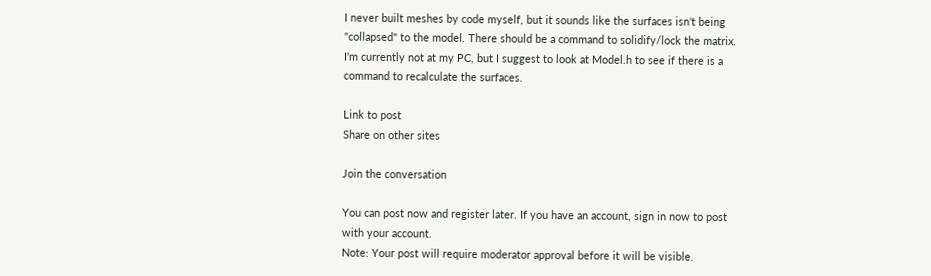I never built meshes by code myself, but it sounds like the surfaces isn't being "collapsed" to the model. There should be a command to solidify/lock the matrix. I'm currently not at my PC, but I suggest to look at Model.h to see if there is a command to recalculate the surfaces.

Link to post
Share on other sites

Join the conversation

You can post now and register later. If you have an account, sign in now to post with your account.
Note: Your post will require moderator approval before it will be visible.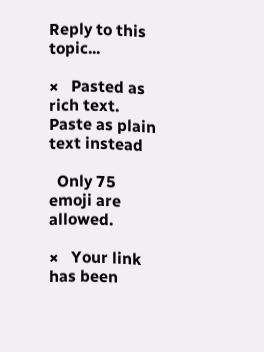Reply to this topic...

×   Pasted as rich text.   Paste as plain text instead

  Only 75 emoji are allowed.

×   Your link has been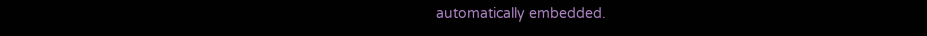automatically embedded.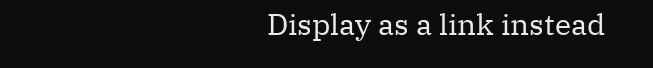Display as a link instead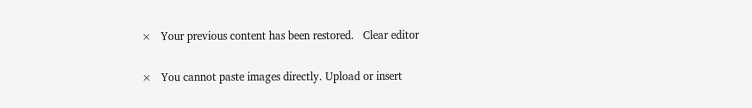×   Your previous content has been restored.   Clear editor

×   You cannot paste images directly. Upload or insert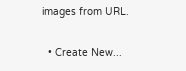images from URL.

  • Create New...